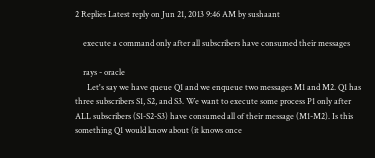2 Replies Latest reply on Jun 21, 2013 9:46 AM by sushaant

    execute a command only after all subscribers have consumed their messages

    rays - oracle
      Let's say we have queue Q1 and we enqueue two messages M1 and M2. Q1 has three subscribers S1, S2, and S3. We want to execute some process P1 only after ALL subscribers (S1-S2-S3) have consumed all of their message (M1-M2). Is this something Q1 would know about (it knows once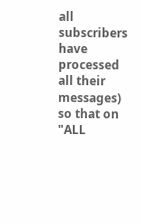all subscribers have processed all their messages) so that on "ALL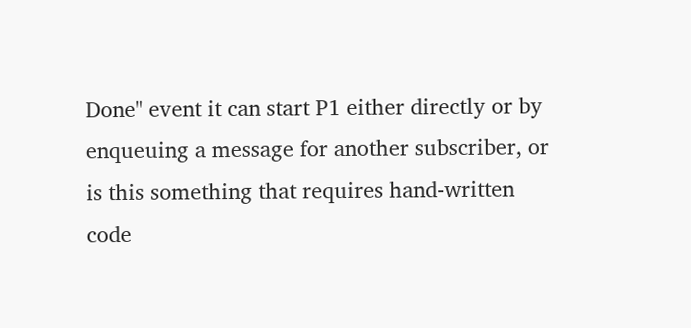Done" event it can start P1 either directly or by enqueuing a message for another subscriber, or is this something that requires hand-written code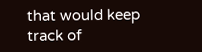that would keep track of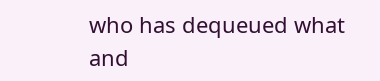who has dequeued what and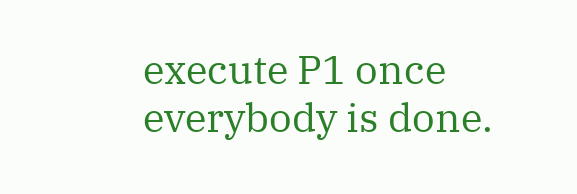execute P1 once everybody is done.